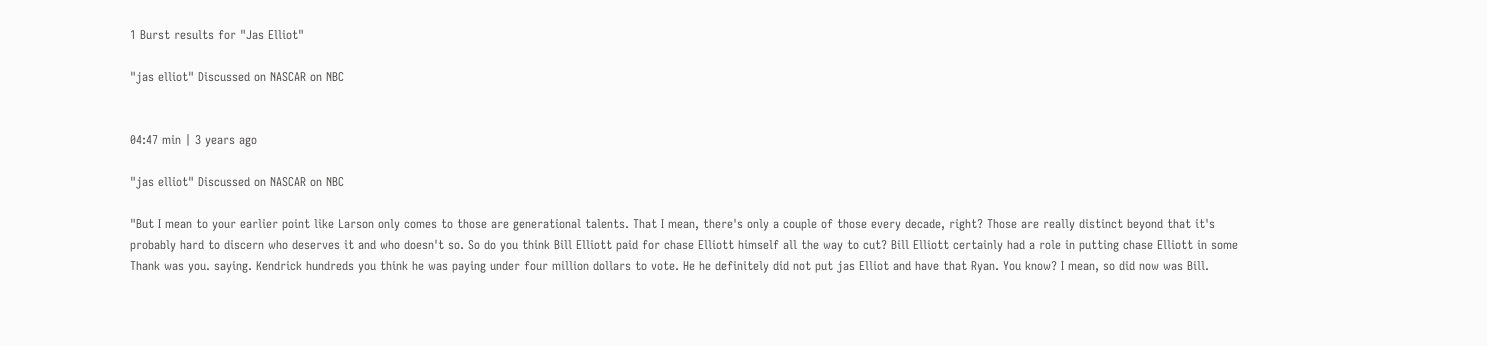1 Burst results for "Jas Elliot"

"jas elliot" Discussed on NASCAR on NBC


04:47 min | 3 years ago

"jas elliot" Discussed on NASCAR on NBC

"But I mean to your earlier point like Larson only comes to those are generational talents. That I mean, there's only a couple of those every decade, right? Those are really distinct beyond that it's probably hard to discern who deserves it and who doesn't so. So do you think Bill Elliott paid for chase Elliott himself all the way to cut? Bill Elliott certainly had a role in putting chase Elliott in some Thank was you. saying. Kendrick hundreds you think he was paying under four million dollars to vote. He he definitely did not put jas Elliot and have that Ryan. You know? I mean, so did now was Bill.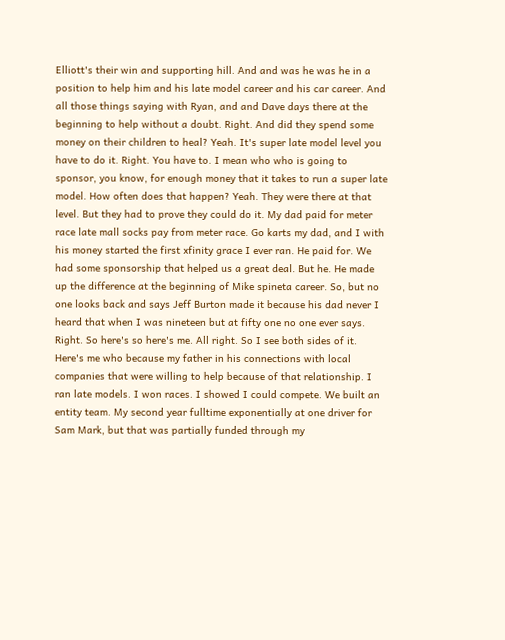Elliott's their win and supporting hill. And and was he was he in a position to help him and his late model career and his car career. And all those things saying with Ryan, and and Dave days there at the beginning to help without a doubt. Right. And did they spend some money on their children to heal? Yeah. It's super late model level you have to do it. Right. You have to. I mean who who is going to sponsor, you know, for enough money that it takes to run a super late model. How often does that happen? Yeah. They were there at that level. But they had to prove they could do it. My dad paid for meter race late mall socks pay from meter race. Go karts my dad, and I with his money started the first xfinity grace I ever ran. He paid for. We had some sponsorship that helped us a great deal. But he. He made up the difference at the beginning of Mike spineta career. So, but no one looks back and says Jeff Burton made it because his dad never I heard that when I was nineteen but at fifty one no one ever says. Right. So here's so here's me. All right. So I see both sides of it. Here's me who because my father in his connections with local companies that were willing to help because of that relationship. I ran late models. I won races. I showed I could compete. We built an entity team. My second year fulltime exponentially at one driver for Sam Mark, but that was partially funded through my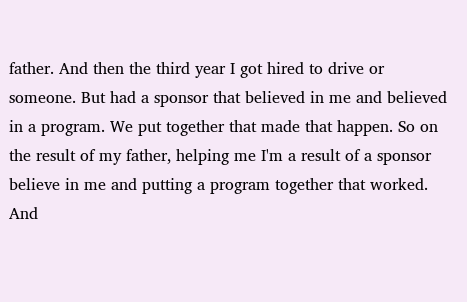father. And then the third year I got hired to drive or someone. But had a sponsor that believed in me and believed in a program. We put together that made that happen. So on the result of my father, helping me I'm a result of a sponsor believe in me and putting a program together that worked. And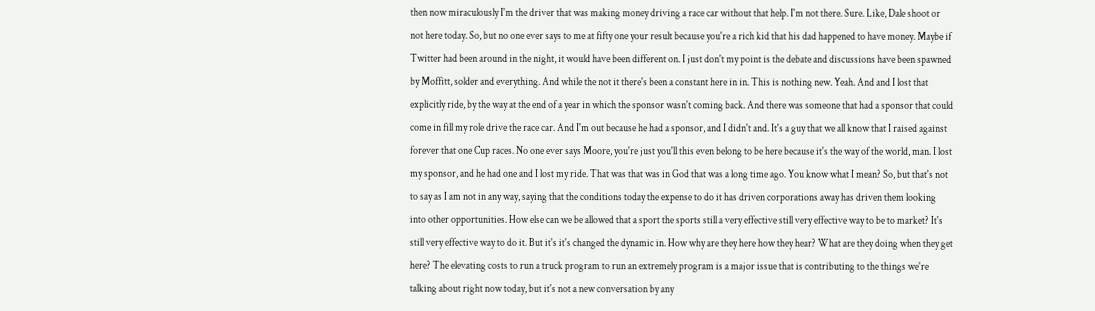then now miraculously I'm the driver that was making money driving a race car without that help. I'm not there. Sure. Like, Dale shoot or not here today. So, but no one ever says to me at fifty one your result because you're a rich kid that his dad happened to have money. Maybe if Twitter had been around in the night, it would have been different on. I just don't my point is the debate and discussions have been spawned by Moffitt, solder and everything. And while the not it there's been a constant here in in. This is nothing new. Yeah. And and I lost that explicitly ride, by the way at the end of a year in which the sponsor wasn't coming back. And there was someone that had a sponsor that could come in fill my role drive the race car. And I'm out because he had a sponsor, and I didn't and. It's a guy that we all know that I raised against forever that one Cup races. No one ever says Moore, you're just you'll this even belong to be here because it's the way of the world, man. I lost my sponsor, and he had one and I lost my ride. That was that was in God that was a long time ago. You know what I mean? So, but that's not to say as I am not in any way, saying that the conditions today the expense to do it has driven corporations away has driven them looking into other opportunities. How else can we be allowed that a sport the sports still a very effective still very effective way to be to market? It's still very effective way to do it. But it's it's changed the dynamic in. How why are they here how they hear? What are they doing when they get here? The elevating costs to run a truck program to run an extremely program is a major issue that is contributing to the things we're talking about right now today, but it's not a new conversation by any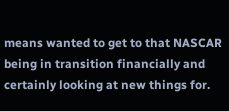means wanted to get to that NASCAR being in transition financially and certainly looking at new things for.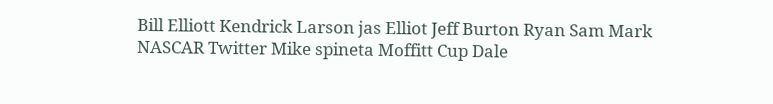Bill Elliott Kendrick Larson jas Elliot Jeff Burton Ryan Sam Mark NASCAR Twitter Mike spineta Moffitt Cup Dale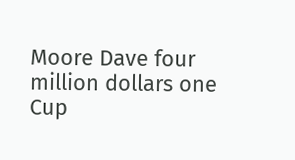Moore Dave four million dollars one Cup